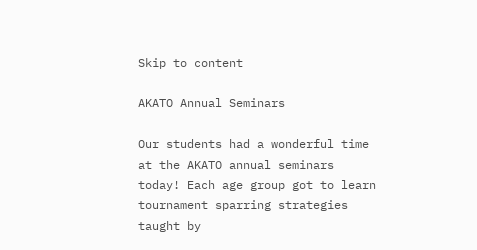Skip to content

AKATO Annual Seminars

Our students had a wonderful time at the AKATO annual seminars today! Each age group got to learn tournament sparring strategies taught by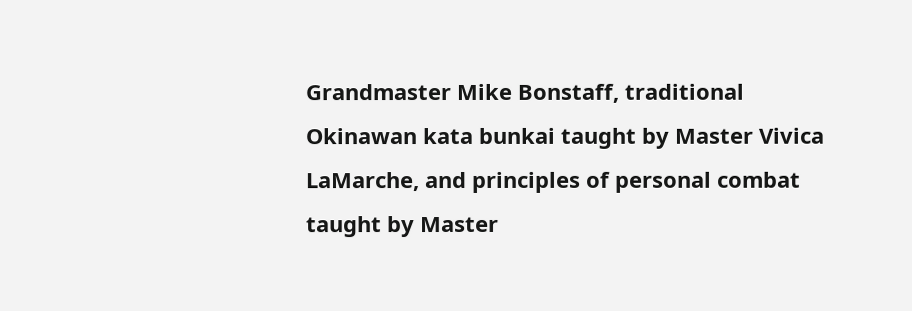Grandmaster Mike Bonstaff, traditional Okinawan kata bunkai taught by Master Vivica LaMarche, and principles of personal combat taught by Master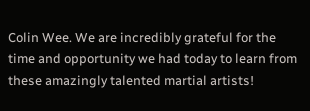Colin Wee. We are incredibly grateful for the time and opportunity we had today to learn from these amazingly talented martial artists!